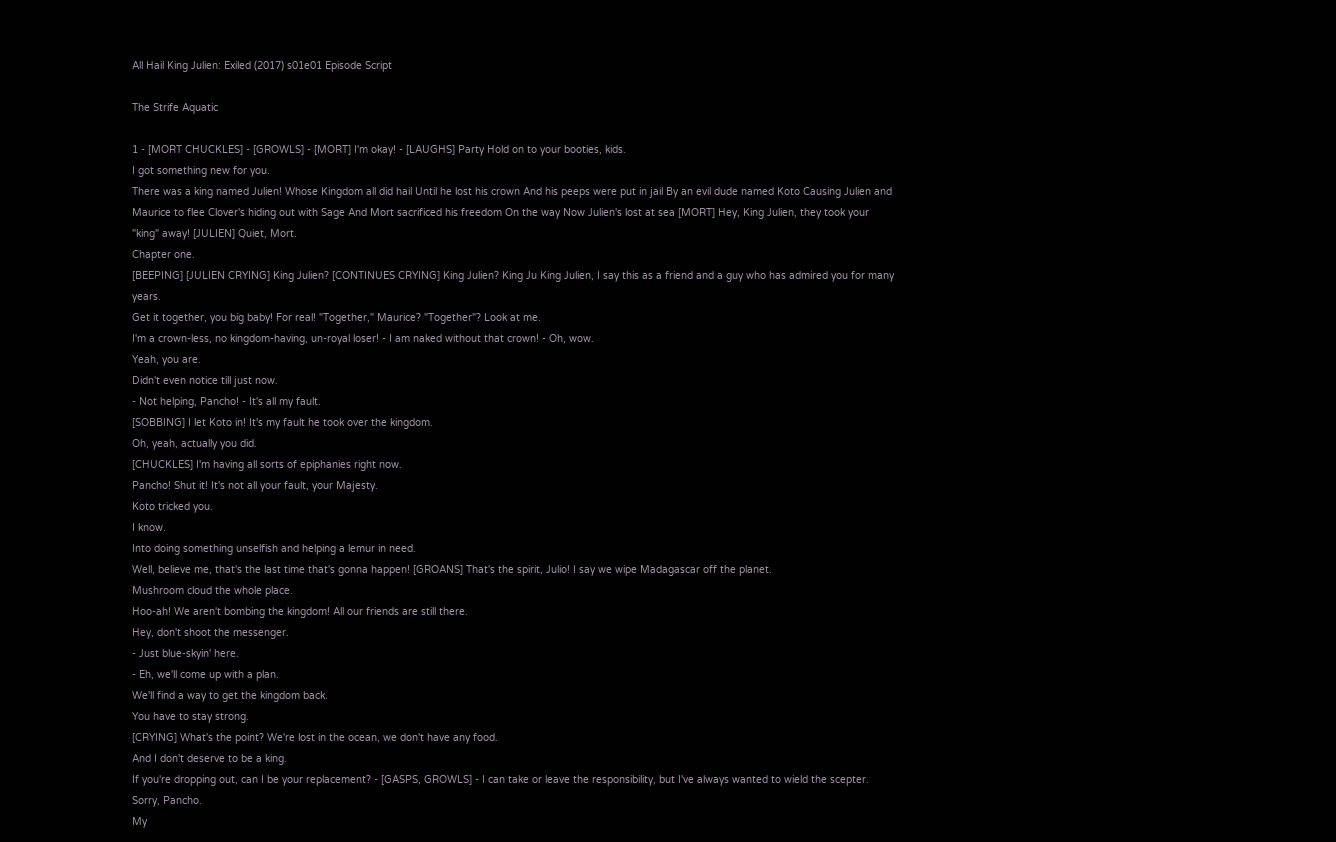All Hail King Julien: Exiled (2017) s01e01 Episode Script

The Strife Aquatic

1 - [MORT CHUCKLES] - [GROWLS] - [MORT] I'm okay! - [LAUGHS] Party Hold on to your booties, kids.
I got something new for you.
There was a king named Julien! Whose Kingdom all did hail Until he lost his crown And his peeps were put in jail By an evil dude named Koto Causing Julien and Maurice to flee Clover's hiding out with Sage And Mort sacrificed his freedom On the way Now Julien's lost at sea [MORT] Hey, King Julien, they took your "king" away! [JULIEN] Quiet, Mort.
Chapter one.
[BEEPING] [JULIEN CRYING] King Julien? [CONTINUES CRYING] King Julien? King Ju King Julien, I say this as a friend and a guy who has admired you for many years.
Get it together, you big baby! For real! "Together," Maurice? "Together"? Look at me.
I'm a crown-less, no kingdom-having, un-royal loser! - I am naked without that crown! - Oh, wow.
Yeah, you are.
Didn't even notice till just now.
- Not helping, Pancho! - It's all my fault.
[SOBBING] I let Koto in! It's my fault he took over the kingdom.
Oh, yeah, actually you did.
[CHUCKLES] I'm having all sorts of epiphanies right now.
Pancho! Shut it! It's not all your fault, your Majesty.
Koto tricked you.
I know.
Into doing something unselfish and helping a lemur in need.
Well, believe me, that's the last time that's gonna happen! [GROANS] That's the spirit, Julio! I say we wipe Madagascar off the planet.
Mushroom cloud the whole place.
Hoo-ah! We aren't bombing the kingdom! All our friends are still there.
Hey, don't shoot the messenger.
- Just blue-skyin' here.
- Eh, we'll come up with a plan.
We'll find a way to get the kingdom back.
You have to stay strong.
[CRYING] What's the point? We're lost in the ocean, we don't have any food.
And I don't deserve to be a king.
If you're dropping out, can I be your replacement? - [GASPS, GROWLS] - I can take or leave the responsibility, but I've always wanted to wield the scepter.
Sorry, Pancho.
My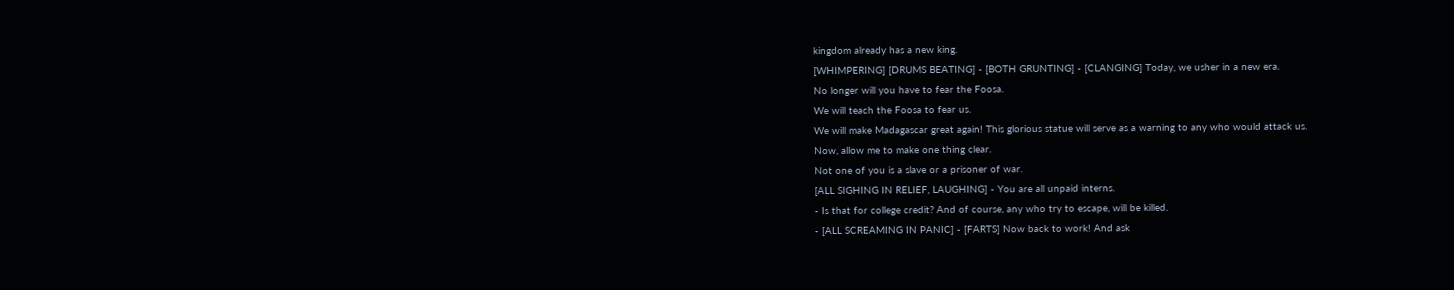kingdom already has a new king.
[WHIMPERING] [DRUMS BEATING] - [BOTH GRUNTING] - [CLANGING] Today, we usher in a new era.
No longer will you have to fear the Foosa.
We will teach the Foosa to fear us.
We will make Madagascar great again! This glorious statue will serve as a warning to any who would attack us.
Now, allow me to make one thing clear.
Not one of you is a slave or a prisoner of war.
[ALL SIGHING IN RELIEF, LAUGHING] - You are all unpaid interns.
- Is that for college credit? And of course, any who try to escape, will be killed.
- [ALL SCREAMING IN PANIC] - [FARTS] Now back to work! And ask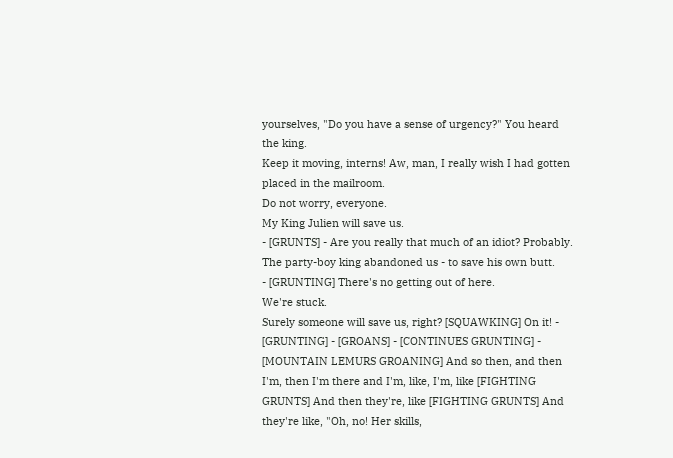yourselves, "Do you have a sense of urgency?" You heard the king.
Keep it moving, interns! Aw, man, I really wish I had gotten placed in the mailroom.
Do not worry, everyone.
My King Julien will save us.
- [GRUNTS] - Are you really that much of an idiot? Probably.
The party-boy king abandoned us - to save his own butt.
- [GRUNTING] There's no getting out of here.
We're stuck.
Surely someone will save us, right? [SQUAWKING] On it! - [GRUNTING] - [GROANS] - [CONTINUES GRUNTING] - [MOUNTAIN LEMURS GROANING] And so then, and then I'm, then I'm there and I'm, like, I'm, like [FIGHTING GRUNTS] And then they're, like [FIGHTING GRUNTS] And they're like, "Oh, no! Her skills,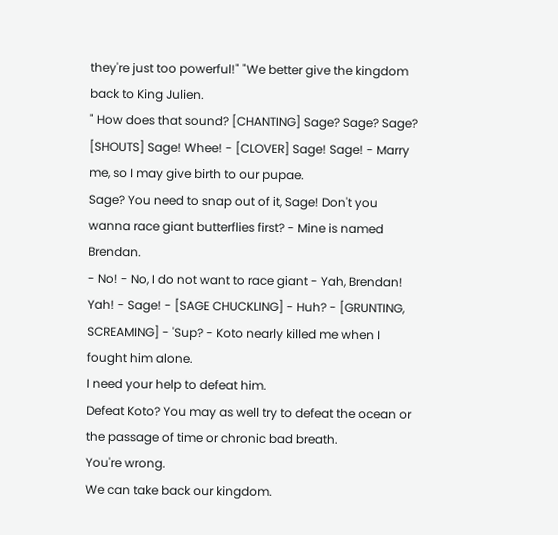they're just too powerful!" "We better give the kingdom back to King Julien.
" How does that sound? [CHANTING] Sage? Sage? Sage? [SHOUTS] Sage! Whee! - [CLOVER] Sage! Sage! - Marry me, so I may give birth to our pupae.
Sage? You need to snap out of it, Sage! Don't you wanna race giant butterflies first? - Mine is named Brendan.
- No! - No, I do not want to race giant - Yah, Brendan! Yah! - Sage! - [SAGE CHUCKLING] - Huh? - [GRUNTING, SCREAMING] - 'Sup? - Koto nearly killed me when I fought him alone.
I need your help to defeat him.
Defeat Koto? You may as well try to defeat the ocean or the passage of time or chronic bad breath.
You're wrong.
We can take back our kingdom.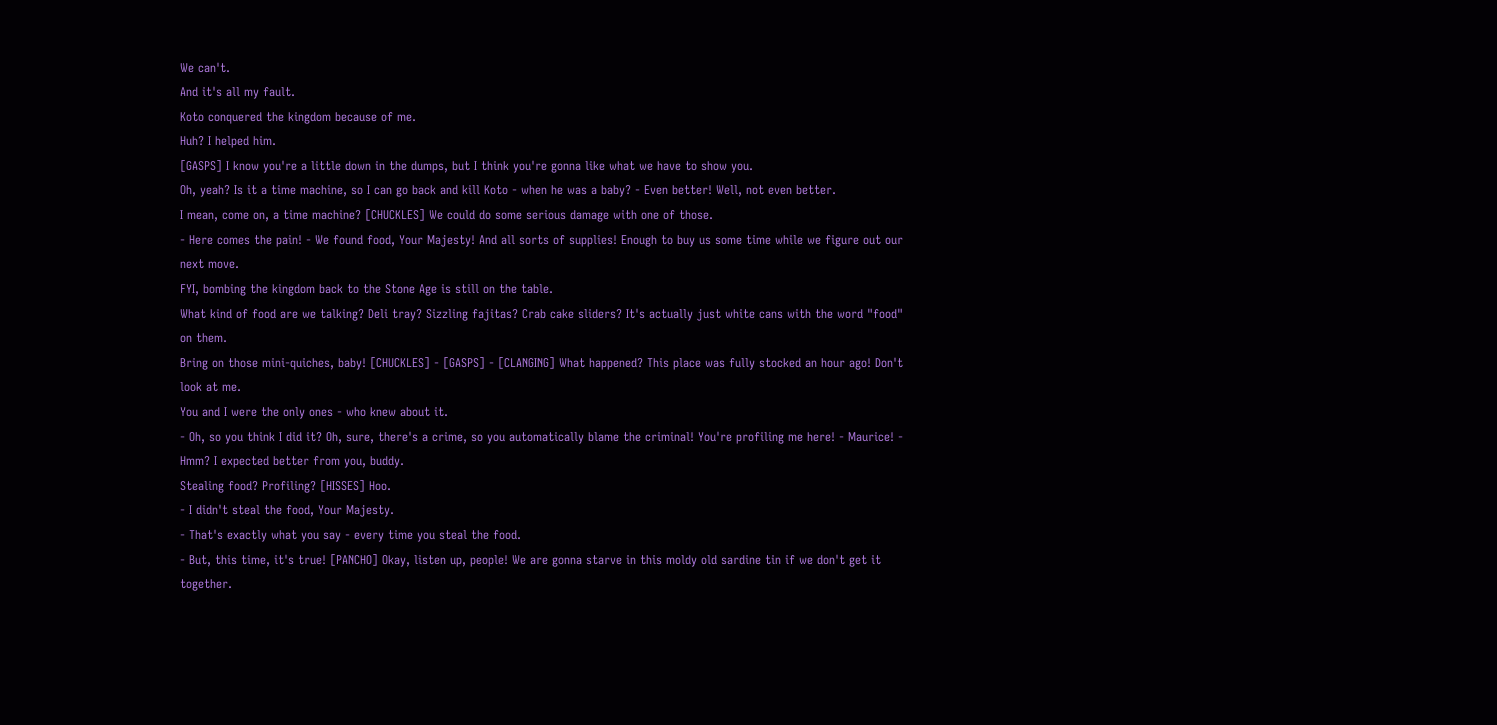We can't.
And it's all my fault.
Koto conquered the kingdom because of me.
Huh? I helped him.
[GASPS] I know you're a little down in the dumps, but I think you're gonna like what we have to show you.
Oh, yeah? Is it a time machine, so I can go back and kill Koto - when he was a baby? - Even better! Well, not even better.
I mean, come on, a time machine? [CHUCKLES] We could do some serious damage with one of those.
- Here comes the pain! - We found food, Your Majesty! And all sorts of supplies! Enough to buy us some time while we figure out our next move.
FYI, bombing the kingdom back to the Stone Age is still on the table.
What kind of food are we talking? Deli tray? Sizzling fajitas? Crab cake sliders? It's actually just white cans with the word "food" on them.
Bring on those mini-quiches, baby! [CHUCKLES] - [GASPS] - [CLANGING] What happened? This place was fully stocked an hour ago! Don't look at me.
You and I were the only ones - who knew about it.
- Oh, so you think I did it? Oh, sure, there's a crime, so you automatically blame the criminal! You're profiling me here! - Maurice! - Hmm? I expected better from you, buddy.
Stealing food? Profiling? [HISSES] Hoo.
- I didn't steal the food, Your Majesty.
- That's exactly what you say - every time you steal the food.
- But, this time, it's true! [PANCHO] Okay, listen up, people! We are gonna starve in this moldy old sardine tin if we don't get it together.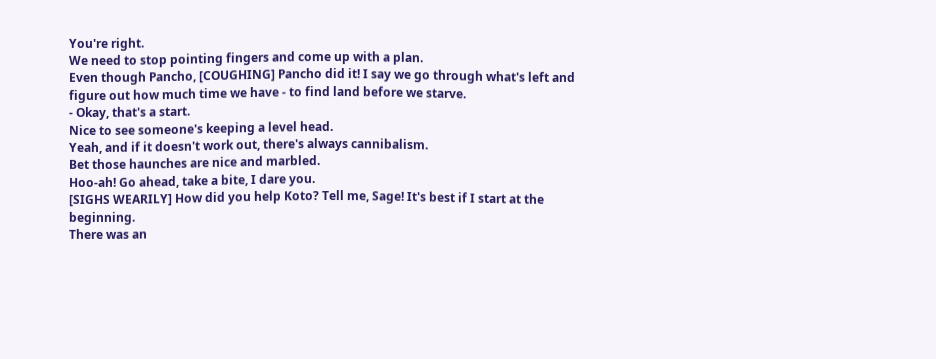You're right.
We need to stop pointing fingers and come up with a plan.
Even though Pancho, [COUGHING] Pancho did it! I say we go through what's left and figure out how much time we have - to find land before we starve.
- Okay, that's a start.
Nice to see someone's keeping a level head.
Yeah, and if it doesn't work out, there's always cannibalism.
Bet those haunches are nice and marbled.
Hoo-ah! Go ahead, take a bite, I dare you.
[SIGHS WEARILY] How did you help Koto? Tell me, Sage! It's best if I start at the beginning.
There was an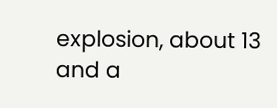explosion, about 13 and a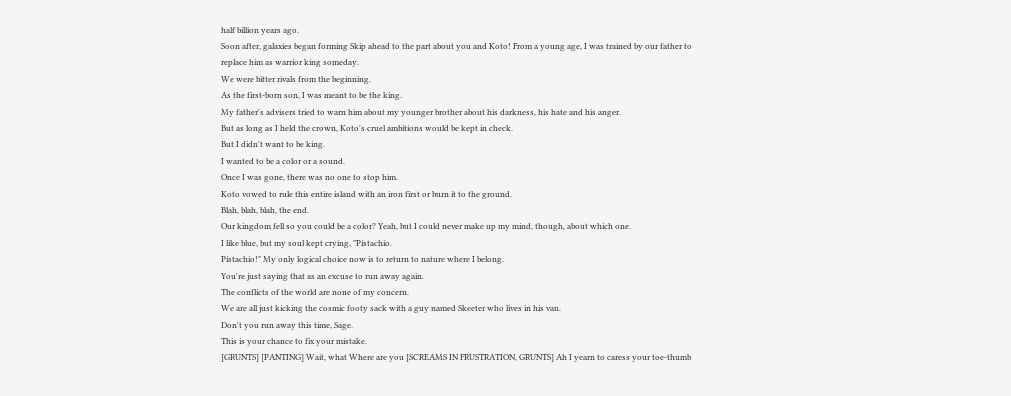half billion years ago.
Soon after, galaxies began forming Skip ahead to the part about you and Koto! From a young age, I was trained by our father to replace him as warrior king someday.
We were bitter rivals from the beginning.
As the first-born son, I was meant to be the king.
My father's advisers tried to warn him about my younger brother about his darkness, his hate and his anger.
But as long as I held the crown, Koto's cruel ambitions would be kept in check.
But I didn't want to be king.
I wanted to be a color or a sound.
Once I was gone, there was no one to stop him.
Koto vowed to rule this entire island with an iron first or burn it to the ground.
Blah, blah, blah, the end.
Our kingdom fell so you could be a color? Yeah, but I could never make up my mind, though, about which one.
I like blue, but my soul kept crying, "Pistachio.
Pistachio!" My only logical choice now is to return to nature where I belong.
You're just saying that as an excuse to run away again.
The conflicts of the world are none of my concern.
We are all just kicking the cosmic footy sack with a guy named Skeeter who lives in his van.
Don't you run away this time, Sage.
This is your chance to fix your mistake.
[GRUNTS] [PANTING] Wait, what Where are you [SCREAMS IN FRUSTRATION, GRUNTS] Ah I yearn to caress your toe-thumb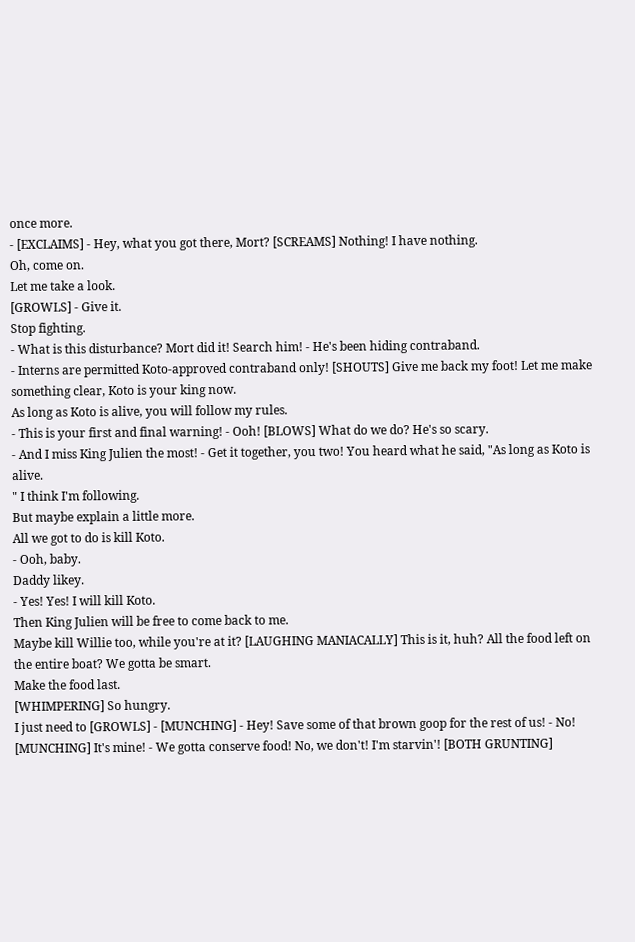once more.
- [EXCLAIMS] - Hey, what you got there, Mort? [SCREAMS] Nothing! I have nothing.
Oh, come on.
Let me take a look.
[GROWLS] - Give it.
Stop fighting.
- What is this disturbance? Mort did it! Search him! - He's been hiding contraband.
- Interns are permitted Koto-approved contraband only! [SHOUTS] Give me back my foot! Let me make something clear, Koto is your king now.
As long as Koto is alive, you will follow my rules.
- This is your first and final warning! - Ooh! [BLOWS] What do we do? He's so scary.
- And I miss King Julien the most! - Get it together, you two! You heard what he said, "As long as Koto is alive.
" I think I'm following.
But maybe explain a little more.
All we got to do is kill Koto.
- Ooh, baby.
Daddy likey.
- Yes! Yes! I will kill Koto.
Then King Julien will be free to come back to me.
Maybe kill Willie too, while you're at it? [LAUGHING MANIACALLY] This is it, huh? All the food left on the entire boat? We gotta be smart.
Make the food last.
[WHIMPERING] So hungry.
I just need to [GROWLS] - [MUNCHING] - Hey! Save some of that brown goop for the rest of us! - No! [MUNCHING] It's mine! - We gotta conserve food! No, we don't! I'm starvin'! [BOTH GRUNTING]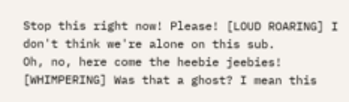Stop this right now! Please! [LOUD ROARING] I don't think we're alone on this sub.
Oh, no, here come the heebie jeebies! [WHIMPERING] Was that a ghost? I mean this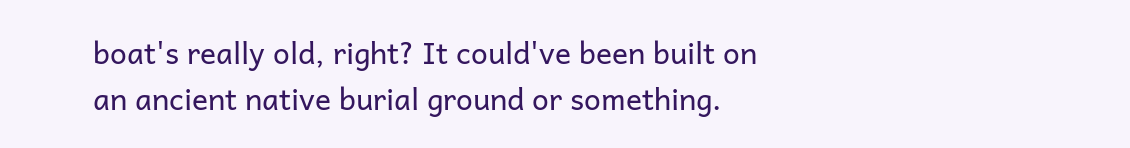boat's really old, right? It could've been built on an ancient native burial ground or something.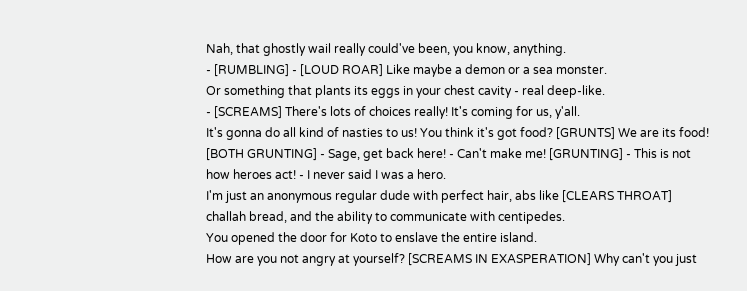Nah, that ghostly wail really could've been, you know, anything.
- [RUMBLING] - [LOUD ROAR] Like maybe a demon or a sea monster.
Or something that plants its eggs in your chest cavity - real deep-like.
- [SCREAMS] There's lots of choices really! It's coming for us, y'all.
It's gonna do all kind of nasties to us! You think it's got food? [GRUNTS] We are its food! [BOTH GRUNTING] - Sage, get back here! - Can't make me! [GRUNTING] - This is not how heroes act! - I never said I was a hero.
I'm just an anonymous regular dude with perfect hair, abs like [CLEARS THROAT] challah bread, and the ability to communicate with centipedes.
You opened the door for Koto to enslave the entire island.
How are you not angry at yourself? [SCREAMS IN EXASPERATION] Why can't you just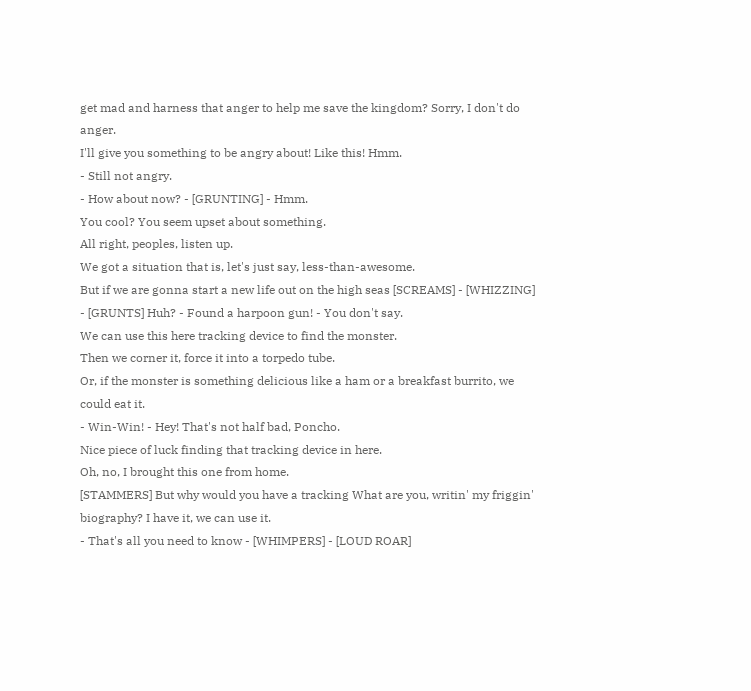get mad and harness that anger to help me save the kingdom? Sorry, I don't do anger.
I'll give you something to be angry about! Like this! Hmm.
- Still not angry.
- How about now? - [GRUNTING] - Hmm.
You cool? You seem upset about something.
All right, peoples, listen up.
We got a situation that is, let's just say, less-than-awesome.
But if we are gonna start a new life out on the high seas [SCREAMS] - [WHIZZING] - [GRUNTS] Huh? - Found a harpoon gun! - You don't say.
We can use this here tracking device to find the monster.
Then we corner it, force it into a torpedo tube.
Or, if the monster is something delicious like a ham or a breakfast burrito, we could eat it.
- Win-Win! - Hey! That's not half bad, Poncho.
Nice piece of luck finding that tracking device in here.
Oh, no, I brought this one from home.
[STAMMERS] But why would you have a tracking What are you, writin' my friggin' biography? I have it, we can use it.
- That's all you need to know - [WHIMPERS] - [LOUD ROAR]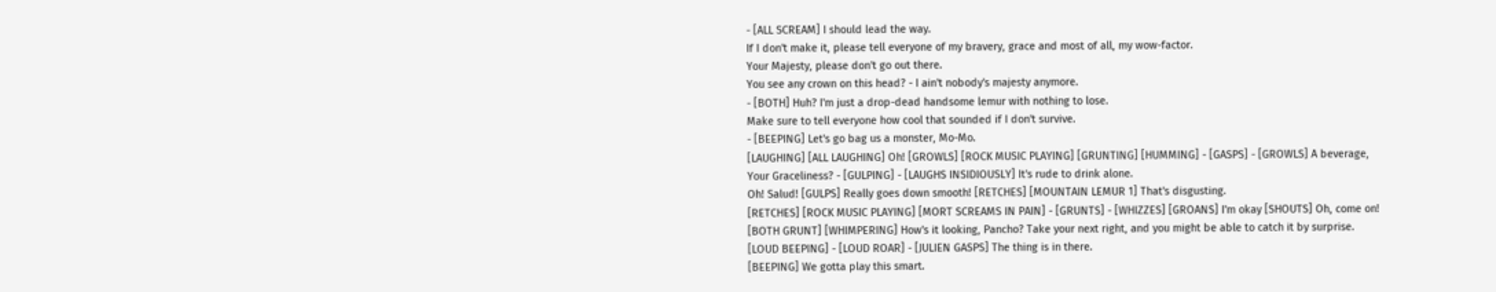- [ALL SCREAM] I should lead the way.
If I don't make it, please tell everyone of my bravery, grace and most of all, my wow-factor.
Your Majesty, please don't go out there.
You see any crown on this head? - I ain't nobody's majesty anymore.
- [BOTH] Huh? I'm just a drop-dead handsome lemur with nothing to lose.
Make sure to tell everyone how cool that sounded if I don't survive.
- [BEEPING] Let's go bag us a monster, Mo-Mo.
[LAUGHING] [ALL LAUGHING] Oh! [GROWLS] [ROCK MUSIC PLAYING] [GRUNTING] [HUMMING] - [GASPS] - [GROWLS] A beverage, Your Graceliness? - [GULPING] - [LAUGHS INSIDIOUSLY] It's rude to drink alone.
Oh! Salud! [GULPS] Really goes down smooth! [RETCHES] [MOUNTAIN LEMUR 1] That's disgusting.
[RETCHES] [ROCK MUSIC PLAYING] [MORT SCREAMS IN PAIN] - [GRUNTS] - [WHIZZES] [GROANS] I'm okay [SHOUTS] Oh, come on! [BOTH GRUNT] [WHIMPERING] How's it looking, Pancho? Take your next right, and you might be able to catch it by surprise.
[LOUD BEEPING] - [LOUD ROAR] - [JULIEN GASPS] The thing is in there.
[BEEPING] We gotta play this smart.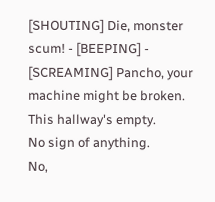[SHOUTING] Die, monster scum! - [BEEPING] - [SCREAMING] Pancho, your machine might be broken.
This hallway's empty.
No sign of anything.
No,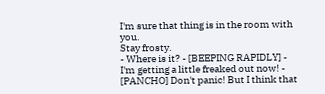I'm sure that thing is in the room with you.
Stay frosty.
- Where is it? - [BEEPING RAPIDLY] - I'm getting a little freaked out now! - [PANCHO] Don't panic! But I think that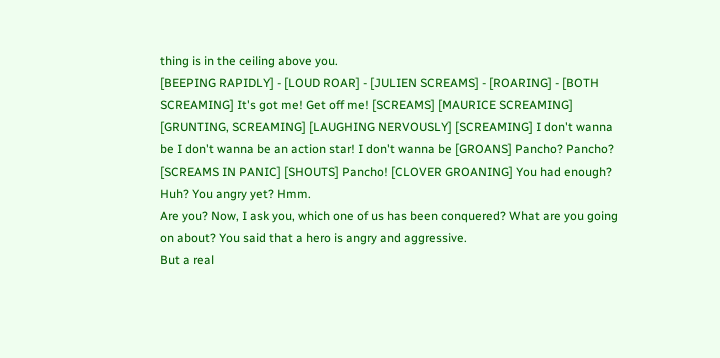thing is in the ceiling above you.
[BEEPING RAPIDLY] - [LOUD ROAR] - [JULIEN SCREAMS] - [ROARING] - [BOTH SCREAMING] It's got me! Get off me! [SCREAMS] [MAURICE SCREAMING] [GRUNTING, SCREAMING] [LAUGHING NERVOUSLY] [SCREAMING] I don't wanna be I don't wanna be an action star! I don't wanna be [GROANS] Pancho? Pancho? [SCREAMS IN PANIC] [SHOUTS] Pancho! [CLOVER GROANING] You had enough? Huh? You angry yet? Hmm.
Are you? Now, I ask you, which one of us has been conquered? What are you going on about? You said that a hero is angry and aggressive.
But a real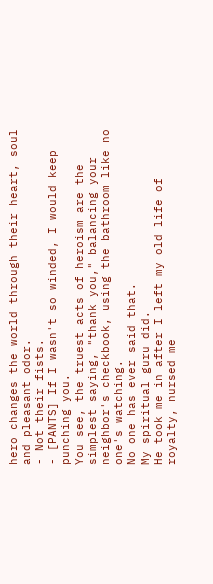hero changes the world through their heart, soul and pleasant odor.
- Not their fists.
- [PANTS] If I wasn't so winded, I would keep punching you.
You see, the truest acts of heroism are the simplest saying, "thank you," balancing your neighbor's checkbook, using the bathroom like no one's watching.
No one has ever said that.
My spiritual guru did.
He took me in after I left my old life of royalty, nursed me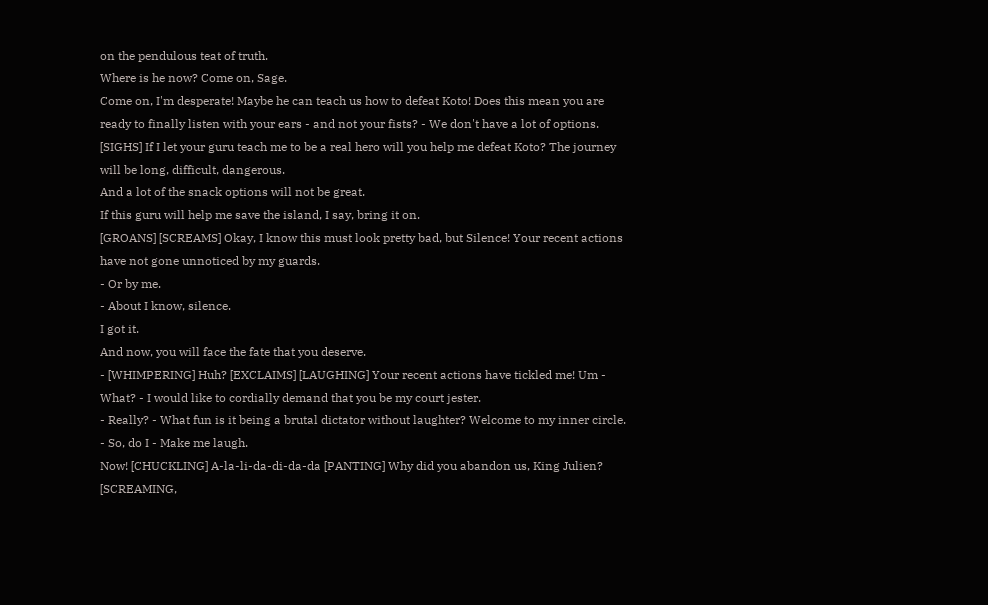on the pendulous teat of truth.
Where is he now? Come on, Sage.
Come on, I'm desperate! Maybe he can teach us how to defeat Koto! Does this mean you are ready to finally listen with your ears - and not your fists? - We don't have a lot of options.
[SIGHS] If I let your guru teach me to be a real hero will you help me defeat Koto? The journey will be long, difficult, dangerous.
And a lot of the snack options will not be great.
If this guru will help me save the island, I say, bring it on.
[GROANS] [SCREAMS] Okay, I know this must look pretty bad, but Silence! Your recent actions have not gone unnoticed by my guards.
- Or by me.
- About I know, silence.
I got it.
And now, you will face the fate that you deserve.
- [WHIMPERING] Huh? [EXCLAIMS] [LAUGHING] Your recent actions have tickled me! Um - What? - I would like to cordially demand that you be my court jester.
- Really? - What fun is it being a brutal dictator without laughter? Welcome to my inner circle.
- So, do I - Make me laugh.
Now! [CHUCKLING] A-la-li-da-di-da-da [PANTING] Why did you abandon us, King Julien? [SCREAMING,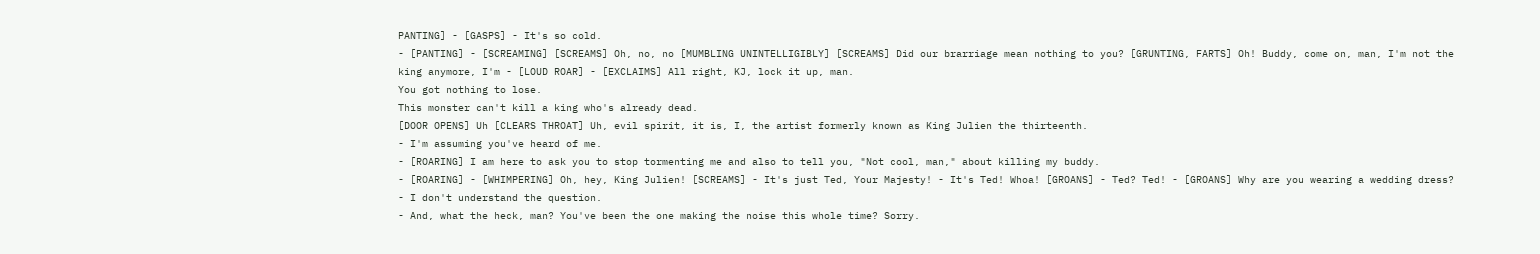PANTING] - [GASPS] - It's so cold.
- [PANTING] - [SCREAMING] [SCREAMS] Oh, no, no [MUMBLING UNINTELLIGIBLY] [SCREAMS] Did our brarriage mean nothing to you? [GRUNTING, FARTS] Oh! Buddy, come on, man, I'm not the king anymore, I'm - [LOUD ROAR] - [EXCLAIMS] All right, KJ, lock it up, man.
You got nothing to lose.
This monster can't kill a king who's already dead.
[DOOR OPENS] Uh [CLEARS THROAT] Uh, evil spirit, it is, I, the artist formerly known as King Julien the thirteenth.
- I'm assuming you've heard of me.
- [ROARING] I am here to ask you to stop tormenting me and also to tell you, "Not cool, man," about killing my buddy.
- [ROARING] - [WHIMPERING] Oh, hey, King Julien! [SCREAMS] - It's just Ted, Your Majesty! - It's Ted! Whoa! [GROANS] - Ted? Ted! - [GROANS] Why are you wearing a wedding dress? - I don't understand the question.
- And, what the heck, man? You've been the one making the noise this whole time? Sorry.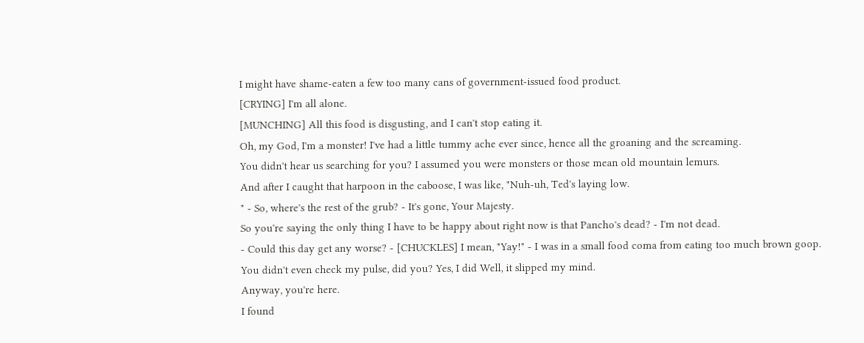I might have shame-eaten a few too many cans of government-issued food product.
[CRYING] I'm all alone.
[MUNCHING] All this food is disgusting, and I can't stop eating it.
Oh, my God, I'm a monster! I've had a little tummy ache ever since, hence all the groaning and the screaming.
You didn't hear us searching for you? I assumed you were monsters or those mean old mountain lemurs.
And after I caught that harpoon in the caboose, I was like, "Nuh-uh, Ted's laying low.
" - So, where's the rest of the grub? - It's gone, Your Majesty.
So you're saying the only thing I have to be happy about right now is that Pancho's dead? - I'm not dead.
- Could this day get any worse? - [CHUCKLES] I mean, "Yay!" - I was in a small food coma from eating too much brown goop.
You didn't even check my pulse, did you? Yes, I did Well, it slipped my mind.
Anyway, you're here.
I found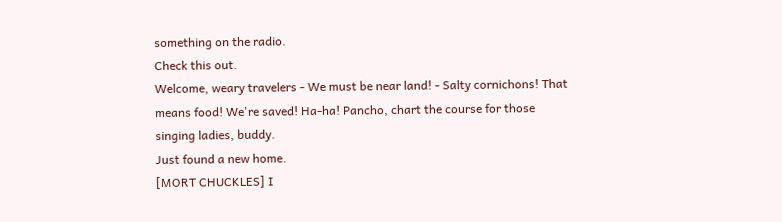something on the radio.
Check this out.
Welcome, weary travelers - We must be near land! - Salty cornichons! That means food! We're saved! Ha-ha! Pancho, chart the course for those singing ladies, buddy.
Just found a new home.
[MORT CHUCKLES] I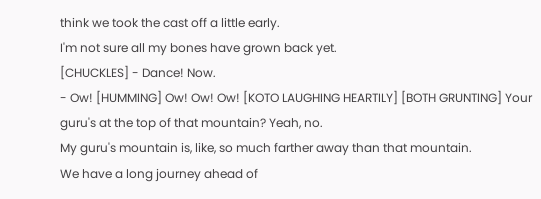think we took the cast off a little early.
I'm not sure all my bones have grown back yet.
[CHUCKLES] - Dance! Now.
- Ow! [HUMMING] Ow! Ow! Ow! [KOTO LAUGHING HEARTILY] [BOTH GRUNTING] Your guru's at the top of that mountain? Yeah, no.
My guru's mountain is, like, so much farther away than that mountain.
We have a long journey ahead of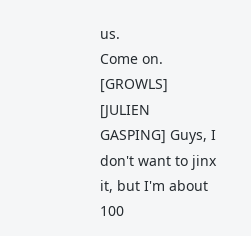us.
Come on.
[GROWLS] [JULIEN GASPING] Guys, I don't want to jinx it, but I'm about 100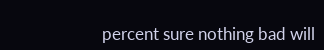percent sure nothing bad will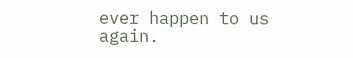ever happen to us again.